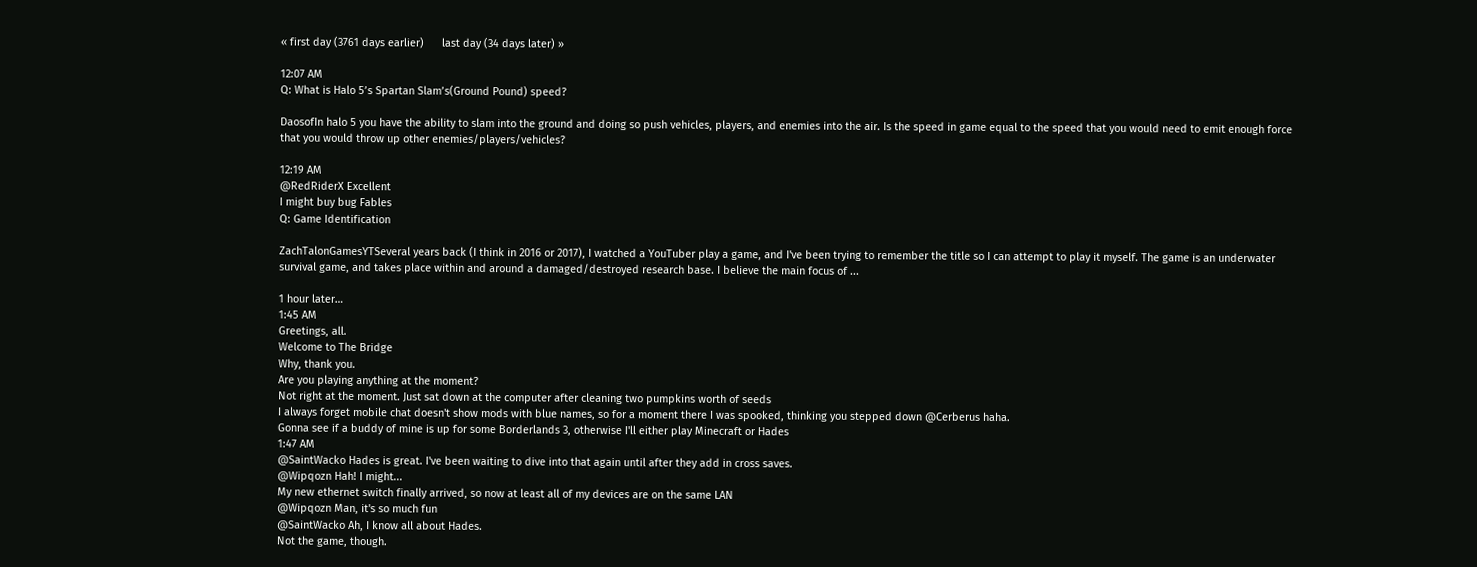« first day (3761 days earlier)      last day (34 days later) »

12:07 AM
Q: What is Halo 5’s Spartan Slam’s(Ground Pound) speed?

DaosofIn halo 5 you have the ability to slam into the ground and doing so push vehicles, players, and enemies into the air. Is the speed in game equal to the speed that you would need to emit enough force that you would throw up other enemies/players/vehicles?

12:19 AM
@RedRiderX Excellent
I might buy bug Fables
Q: Game Identification

ZachTalonGamesYTSeveral years back (I think in 2016 or 2017), I watched a YouTuber play a game, and I've been trying to remember the title so I can attempt to play it myself. The game is an underwater survival game, and takes place within and around a damaged/destroyed research base. I believe the main focus of ...

1 hour later…
1:45 AM
Greetings, all.
Welcome to The Bridge
Why, thank you.
Are you playing anything at the moment?
Not right at the moment. Just sat down at the computer after cleaning two pumpkins worth of seeds
I always forget mobile chat doesn't show mods with blue names, so for a moment there I was spooked, thinking you stepped down @Cerberus haha.
Gonna see if a buddy of mine is up for some Borderlands 3, otherwise I'll either play Minecraft or Hades
1:47 AM
@SaintWacko Hades is great. I've been waiting to dive into that again until after they add in cross saves.
@Wipqozn Hah! I might...
My new ethernet switch finally arrived, so now at least all of my devices are on the same LAN
@Wipqozn Man, it's so much fun
@SaintWacko Ah, I know all about Hades.
Not the game, though.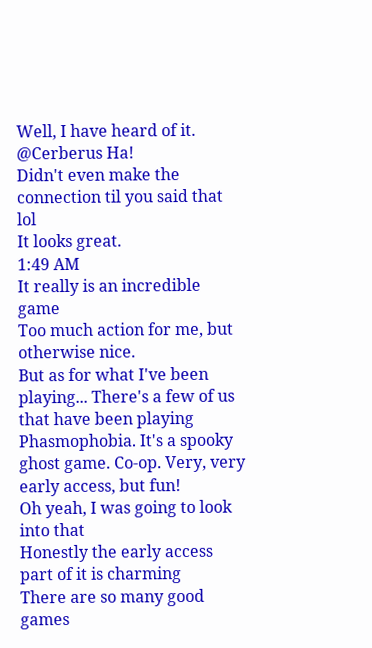Well, I have heard of it.
@Cerberus Ha!
Didn't even make the connection til you said that lol
It looks great.
1:49 AM
It really is an incredible game
Too much action for me, but otherwise nice.
But as for what I've been playing... There's a few of us that have been playing Phasmophobia. It's a spooky ghost game. Co-op. Very, very early access, but fun!
Oh yeah, I was going to look into that
Honestly the early access part of it is charming
There are so many good games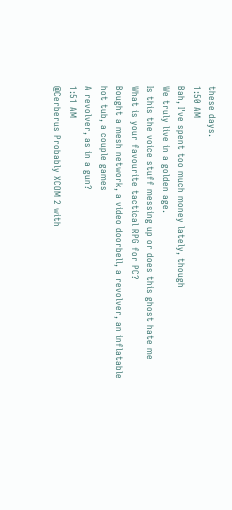these days.
1:50 AM
Bah, I've spent too much money lately, though
We truly live in a golden age.
Is this the voice stuff messing up or does this ghost hate me
What is your favourite tactical RPG for PC?
Bought a mesh network, a video doorbell, a revolver, an inflatable hot tub, a couple games
A revolver, as in a gun?
1:51 AM
@Cerberus Probably XCOM 2 with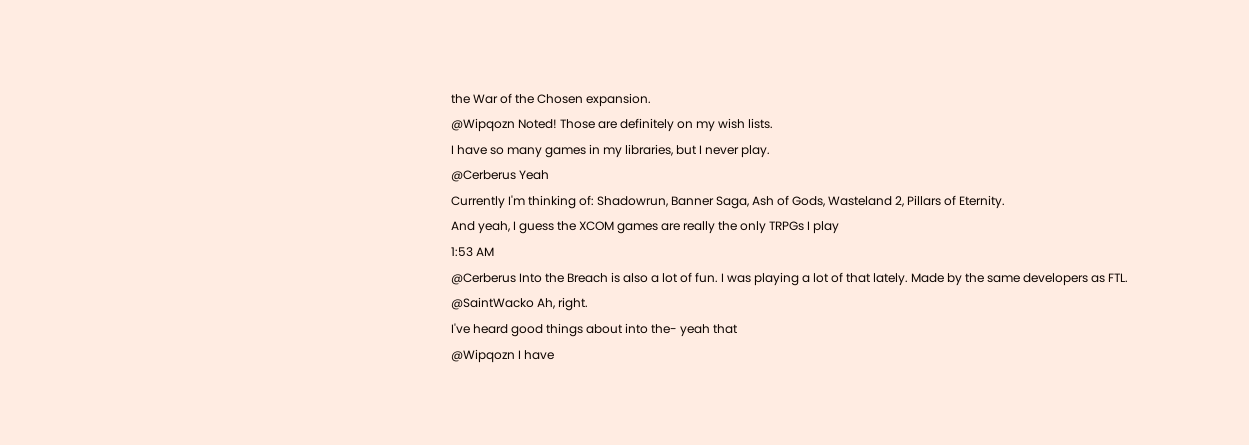the War of the Chosen expansion.
@Wipqozn Noted! Those are definitely on my wish lists.
I have so many games in my libraries, but I never play.
@Cerberus Yeah
Currently I'm thinking of: Shadowrun, Banner Saga, Ash of Gods, Wasteland 2, Pillars of Eternity.
And yeah, I guess the XCOM games are really the only TRPGs I play
1:53 AM
@Cerberus Into the Breach is also a lot of fun. I was playing a lot of that lately. Made by the same developers as FTL.
@SaintWacko Ah, right.
I've heard good things about into the- yeah that
@Wipqozn I have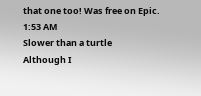that one too! Was free on Epic.
1:53 AM
Slower than a turtle
Although I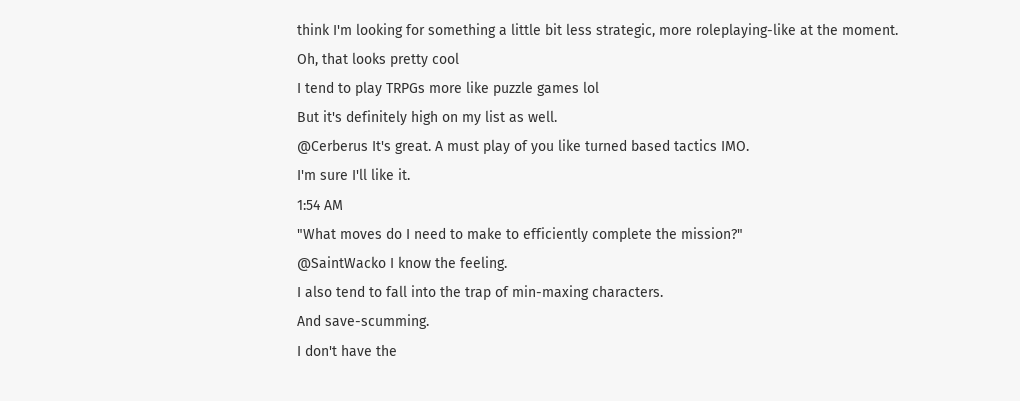think I'm looking for something a little bit less strategic, more roleplaying-like at the moment.
Oh, that looks pretty cool
I tend to play TRPGs more like puzzle games lol
But it's definitely high on my list as well.
@Cerberus It's great. A must play of you like turned based tactics IMO.
I'm sure I'll like it.
1:54 AM
"What moves do I need to make to efficiently complete the mission?"
@SaintWacko I know the feeling.
I also tend to fall into the trap of min-maxing characters.
And save-scumming.
I don't have the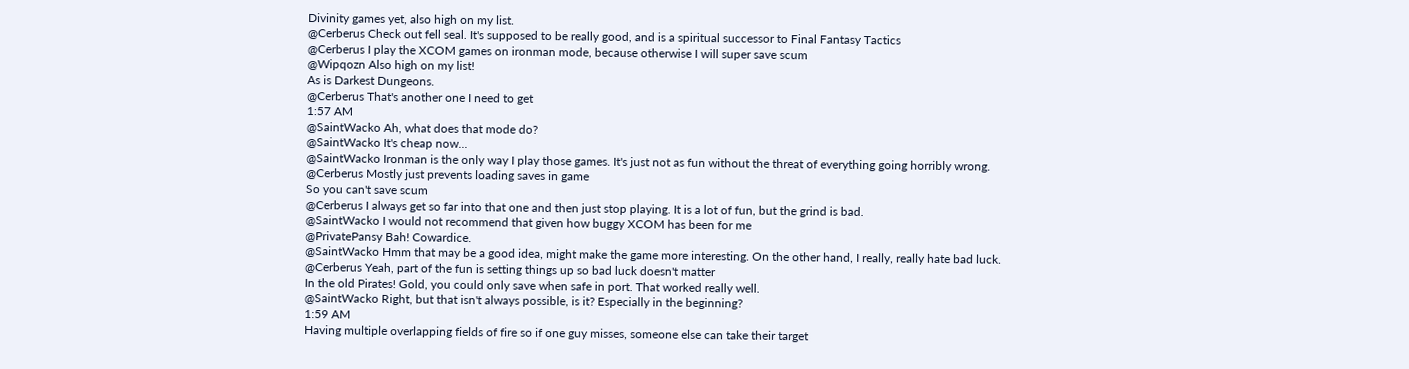Divinity games yet, also high on my list.
@Cerberus Check out fell seal. It's supposed to be really good, and is a spiritual successor to Final Fantasy Tactics
@Cerberus I play the XCOM games on ironman mode, because otherwise I will super save scum
@Wipqozn Also high on my list!
As is Darkest Dungeons.
@Cerberus That's another one I need to get
1:57 AM
@SaintWacko Ah, what does that mode do?
@SaintWacko It's cheap now...
@SaintWacko Ironman is the only way I play those games. It's just not as fun without the threat of everything going horribly wrong.
@Cerberus Mostly just prevents loading saves in game
So you can't save scum
@Cerberus I always get so far into that one and then just stop playing. It is a lot of fun, but the grind is bad.
@SaintWacko I would not recommend that given how buggy XCOM has been for me
@PrivatePansy Bah! Cowardice.
@SaintWacko Hmm that may be a good idea, might make the game more interesting. On the other hand, I really, really hate bad luck.
@Cerberus Yeah, part of the fun is setting things up so bad luck doesn't matter
In the old Pirates! Gold, you could only save when safe in port. That worked really well.
@SaintWacko Right, but that isn't always possible, is it? Especially in the beginning?
1:59 AM
Having multiple overlapping fields of fire so if one guy misses, someone else can take their target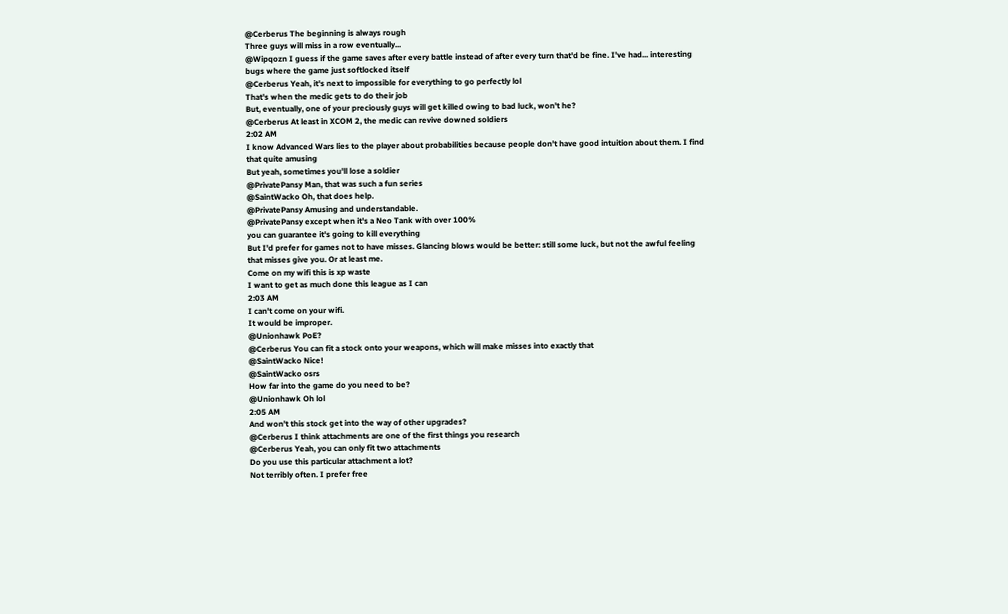@Cerberus The beginning is always rough
Three guys will miss in a row eventually...
@Wipqozn I guess if the game saves after every battle instead of after every turn that'd be fine. I've had... interesting bugs where the game just softlocked itself
@Cerberus Yeah, it's next to impossible for everything to go perfectly lol
That's when the medic gets to do their job
But, eventually, one of your preciously guys will get killed owing to bad luck, won't he?
@Cerberus At least in XCOM 2, the medic can revive downed soldiers
2:02 AM
I know Advanced Wars lies to the player about probabilities because people don't have good intuition about them. I find that quite amusing
But yeah, sometimes you'll lose a soldier
@PrivatePansy Man, that was such a fun series
@SaintWacko Oh, that does help.
@PrivatePansy Amusing and understandable.
@PrivatePansy except when it's a Neo Tank with over 100%
you can guarantee it's going to kill everything
But I'd prefer for games not to have misses. Glancing blows would be better: still some luck, but not the awful feeling that misses give you. Or at least me.
Come on my wifi this is xp waste
I want to get as much done this league as I can
2:03 AM
I can't come on your wifi.
It would be improper.
@Unionhawk PoE?
@Cerberus You can fit a stock onto your weapons, which will make misses into exactly that
@SaintWacko Nice!
@SaintWacko osrs
How far into the game do you need to be?
@Unionhawk Oh lol
2:05 AM
And won't this stock get into the way of other upgrades?
@Cerberus I think attachments are one of the first things you research
@Cerberus Yeah, you can only fit two attachments
Do you use this particular attachment a lot?
Not terribly often. I prefer free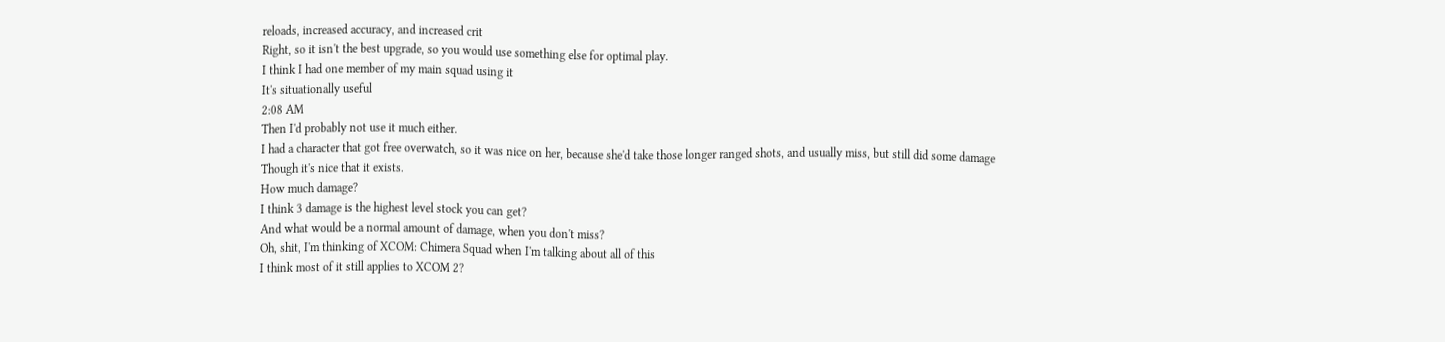reloads, increased accuracy, and increased crit
Right, so it isn't the best upgrade, so you would use something else for optimal play.
I think I had one member of my main squad using it
It's situationally useful
2:08 AM
Then I'd probably not use it much either.
I had a character that got free overwatch, so it was nice on her, because she'd take those longer ranged shots, and usually miss, but still did some damage
Though it's nice that it exists.
How much damage?
I think 3 damage is the highest level stock you can get?
And what would be a normal amount of damage, when you don't miss?
Oh, shit, I'm thinking of XCOM: Chimera Squad when I'm talking about all of this
I think most of it still applies to XCOM 2?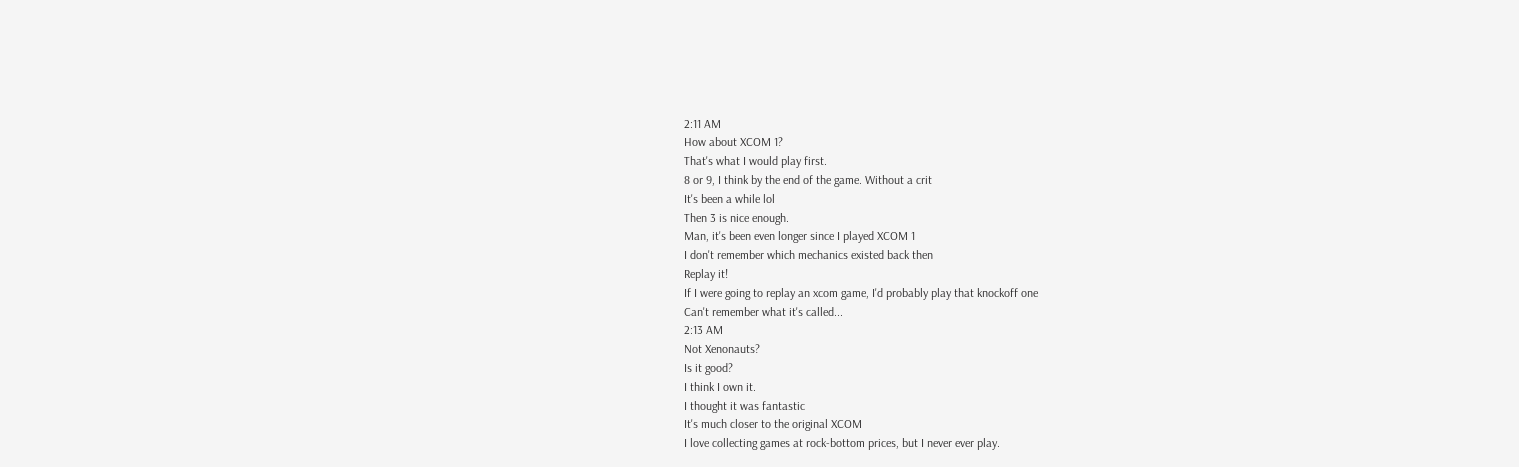2:11 AM
How about XCOM 1?
That's what I would play first.
8 or 9, I think by the end of the game. Without a crit
It's been a while lol
Then 3 is nice enough.
Man, it's been even longer since I played XCOM 1
I don't remember which mechanics existed back then
Replay it!
If I were going to replay an xcom game, I'd probably play that knockoff one
Can't remember what it's called...
2:13 AM
Not Xenonauts?
Is it good?
I think I own it.
I thought it was fantastic
It's much closer to the original XCOM
I love collecting games at rock-bottom prices, but I never ever play.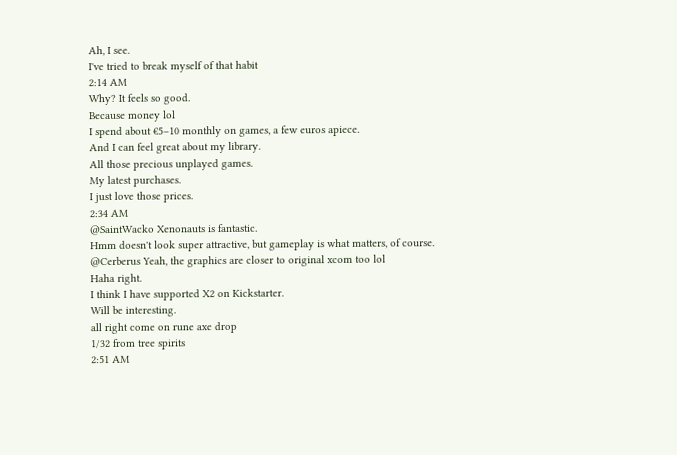Ah, I see.
I've tried to break myself of that habit
2:14 AM
Why? It feels so good.
Because money lol
I spend about €5–10 monthly on games, a few euros apiece.
And I can feel great about my library.
All those precious unplayed games.
My latest purchases.
I just love those prices.
2:34 AM
@SaintWacko Xenonauts is fantastic.
Hmm doesn't look super attractive, but gameplay is what matters, of course.
@Cerberus Yeah, the graphics are closer to original xcom too lol
Haha right.
I think I have supported X2 on Kickstarter.
Will be interesting.
all right come on rune axe drop
1/32 from tree spirits
2:51 AM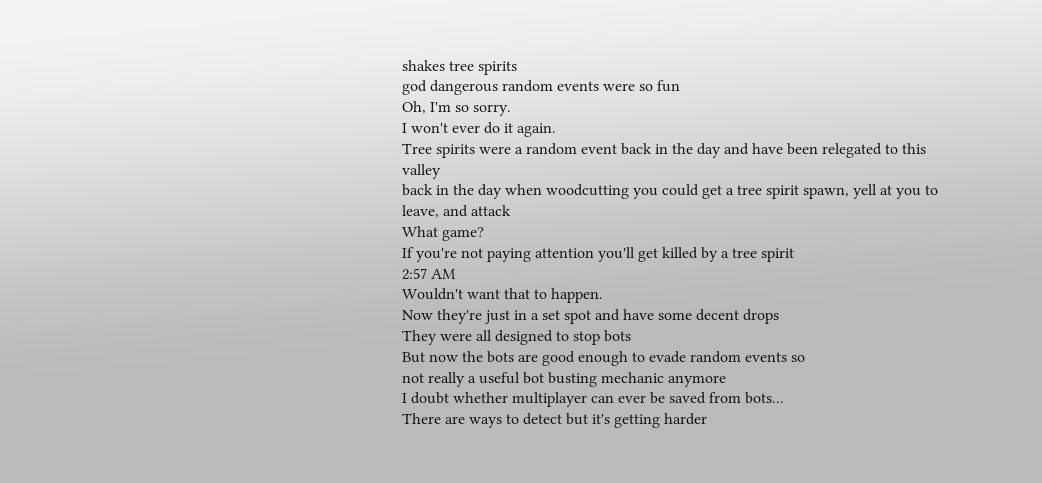shakes tree spirits
god dangerous random events were so fun
Oh, I'm so sorry.
I won't ever do it again.
Tree spirits were a random event back in the day and have been relegated to this valley
back in the day when woodcutting you could get a tree spirit spawn, yell at you to leave, and attack
What game?
If you're not paying attention you'll get killed by a tree spirit
2:57 AM
Wouldn't want that to happen.
Now they're just in a set spot and have some decent drops
They were all designed to stop bots
But now the bots are good enough to evade random events so
not really a useful bot busting mechanic anymore
I doubt whether multiplayer can ever be saved from bots...
There are ways to detect but it's getting harder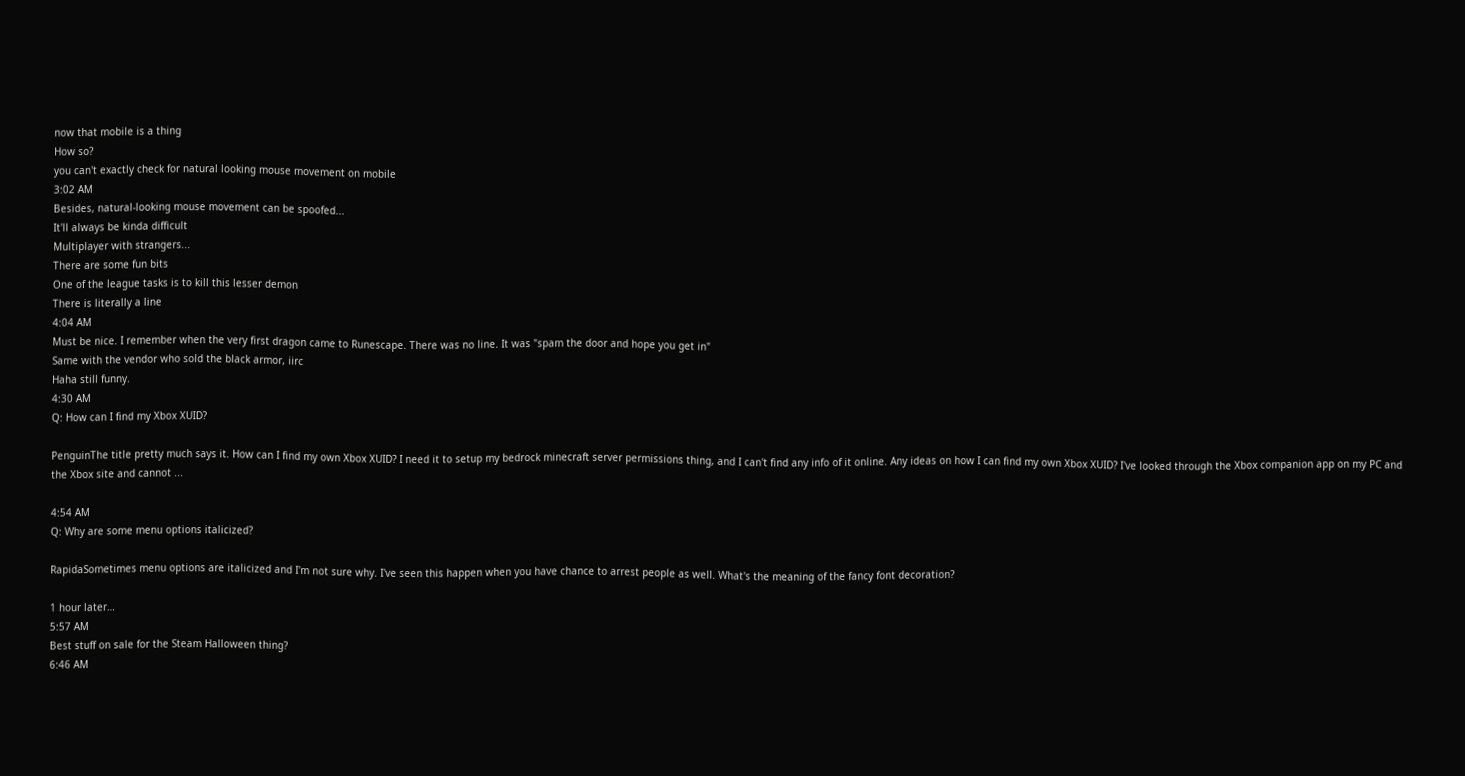now that mobile is a thing
How so?
you can't exactly check for natural looking mouse movement on mobile
3:02 AM
Besides, natural-looking mouse movement can be spoofed...
It'll always be kinda difficult
Multiplayer with strangers...
There are some fun bits
One of the league tasks is to kill this lesser demon
There is literally a line
4:04 AM
Must be nice. I remember when the very first dragon came to Runescape. There was no line. It was "spam the door and hope you get in"
Same with the vendor who sold the black armor, iirc
Haha still funny.
4:30 AM
Q: How can I find my Xbox XUID?

PenguinThe title pretty much says it. How can I find my own Xbox XUID? I need it to setup my bedrock minecraft server permissions thing, and I can't find any info of it online. Any ideas on how I can find my own Xbox XUID? I've looked through the Xbox companion app on my PC and the Xbox site and cannot ...

4:54 AM
Q: Why are some menu options italicized?

RapidaSometimes menu options are italicized and I'm not sure why. I've seen this happen when you have chance to arrest people as well. What's the meaning of the fancy font decoration?

1 hour later…
5:57 AM
Best stuff on sale for the Steam Halloween thing?
6:46 AM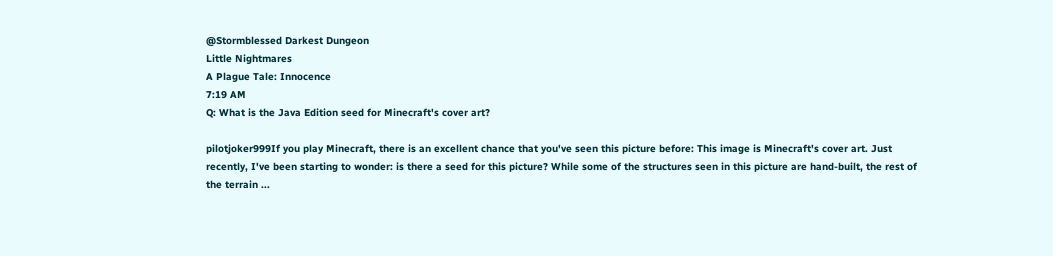@Stormblessed Darkest Dungeon
Little Nightmares
A Plague Tale: Innocence
7:19 AM
Q: What is the Java Edition seed for Minecraft's cover art?

pilotjoker999If you play Minecraft, there is an excellent chance that you've seen this picture before: This image is Minecraft's cover art. Just recently, I've been starting to wonder: is there a seed for this picture? While some of the structures seen in this picture are hand-built, the rest of the terrain ...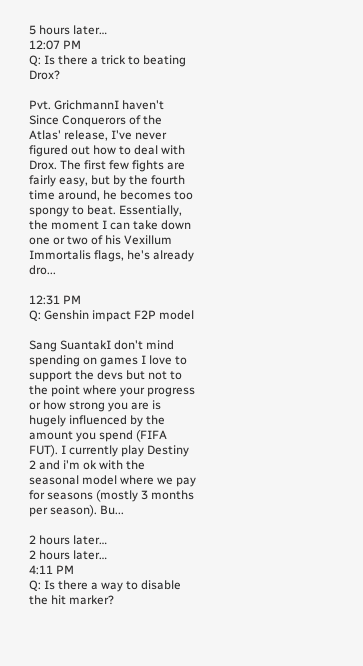5 hours later…
12:07 PM
Q: Is there a trick to beating Drox?

Pvt. GrichmannI haven't Since Conquerors of the Atlas' release, I've never figured out how to deal with Drox. The first few fights are fairly easy, but by the fourth time around, he becomes too spongy to beat. Essentially, the moment I can take down one or two of his Vexillum Immortalis flags, he's already dro...

12:31 PM
Q: Genshin impact F2P model

Sang SuantakI don't mind spending on games I love to support the devs but not to the point where your progress or how strong you are is hugely influenced by the amount you spend (FIFA FUT). I currently play Destiny 2 and i'm ok with the seasonal model where we pay for seasons (mostly 3 months per season). Bu...

2 hours later…
2 hours later…
4:11 PM
Q: Is there a way to disable the hit marker?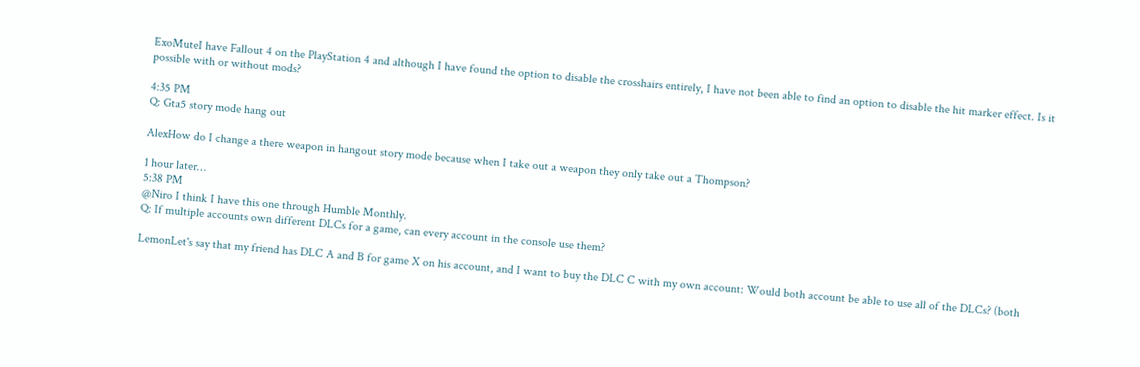ExoMuteI have Fallout 4 on the PlayStation 4 and although I have found the option to disable the crosshairs entirely, I have not been able to find an option to disable the hit marker effect. Is it possible with or without mods?

4:35 PM
Q: Gta5 story mode hang out

AlexHow do I change a there weapon in hangout story mode because when I take out a weapon they only take out a Thompson?

1 hour later…
5:38 PM
@Niro I think I have this one through Humble Monthly.
Q: If multiple accounts own different DLCs for a game, can every account in the console use them?

LemonLet's say that my friend has DLC A and B for game X on his account, and I want to buy the DLC C with my own account: Would both account be able to use all of the DLCs? (both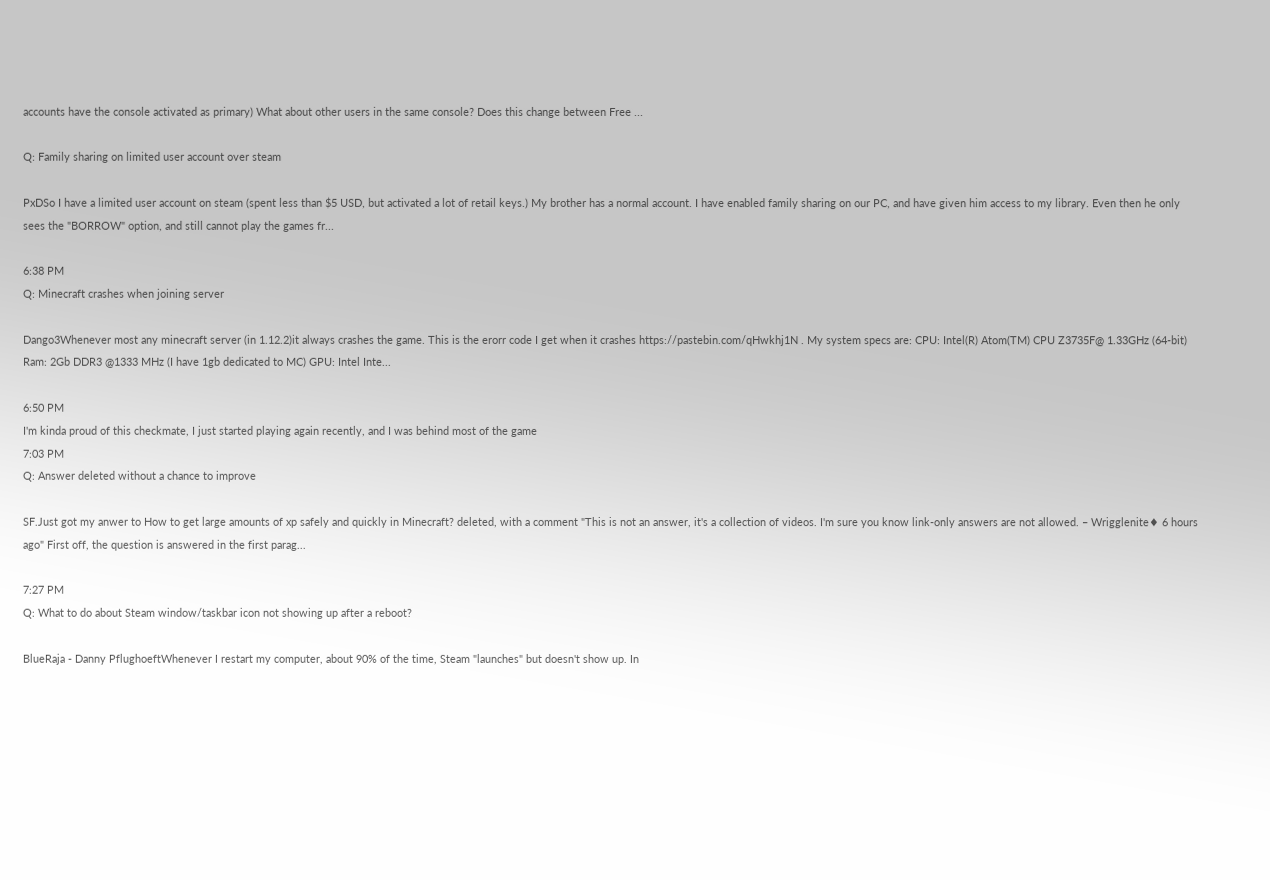accounts have the console activated as primary) What about other users in the same console? Does this change between Free ...

Q: Family sharing on limited user account over steam

PxDSo I have a limited user account on steam (spent less than $5 USD, but activated a lot of retail keys.) My brother has a normal account. I have enabled family sharing on our PC, and have given him access to my library. Even then he only sees the "BORROW" option, and still cannot play the games fr...

6:38 PM
Q: Minecraft crashes when joining server

Dango3Whenever most any minecraft server (in 1.12.2)it always crashes the game. This is the erorr code I get when it crashes https://pastebin.com/qHwkhj1N . My system specs are: CPU: Intel(R) Atom(TM) CPU Z3735F@ 1.33GHz (64-bit) Ram: 2Gb DDR3 @1333 MHz (I have 1gb dedicated to MC) GPU: Intel Inte...

6:50 PM
I'm kinda proud of this checkmate, I just started playing again recently, and I was behind most of the game
7:03 PM
Q: Answer deleted without a chance to improve

SF.Just got my anwer to How to get large amounts of xp safely and quickly in Minecraft? deleted, with a comment "This is not an answer, it's a collection of videos. I'm sure you know link-only answers are not allowed. – Wrigglenite♦ 6 hours ago" First off, the question is answered in the first parag...

7:27 PM
Q: What to do about Steam window/taskbar icon not showing up after a reboot?

BlueRaja - Danny PflughoeftWhenever I restart my computer, about 90% of the time, Steam "launches" but doesn't show up. In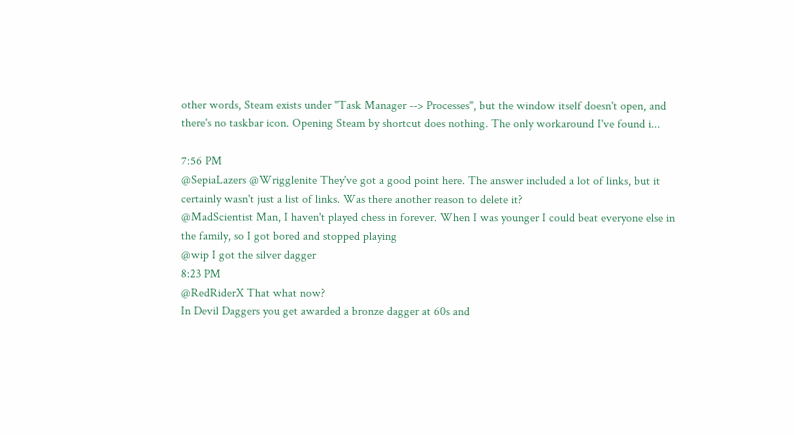other words, Steam exists under "Task Manager --> Processes", but the window itself doesn't open, and there's no taskbar icon. Opening Steam by shortcut does nothing. The only workaround I've found i...

7:56 PM
@SepiaLazers @Wrigglenite They've got a good point here. The answer included a lot of links, but it certainly wasn't just a list of links. Was there another reason to delete it?
@MadScientist Man, I haven't played chess in forever. When I was younger I could beat everyone else in the family, so I got bored and stopped playing
@wip I got the silver dagger
8:23 PM
@RedRiderX That what now?
In Devil Daggers you get awarded a bronze dagger at 60s and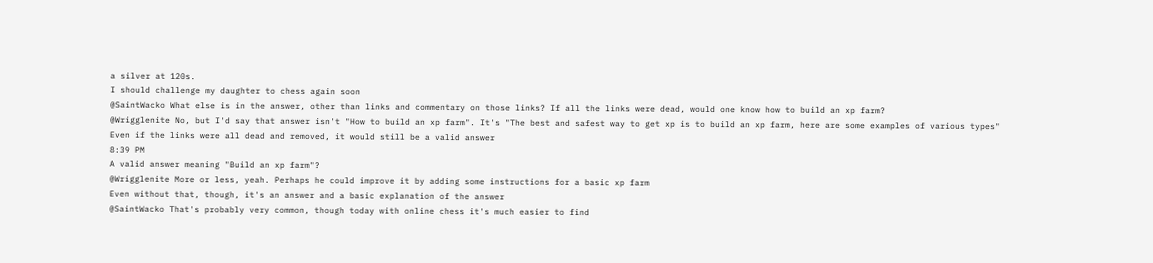a silver at 120s.
I should challenge my daughter to chess again soon
@SaintWacko What else is in the answer, other than links and commentary on those links? If all the links were dead, would one know how to build an xp farm?
@Wrigglenite No, but I'd say that answer isn't "How to build an xp farm". It's "The best and safest way to get xp is to build an xp farm, here are some examples of various types"
Even if the links were all dead and removed, it would still be a valid answer
8:39 PM
A valid answer meaning "Build an xp farm"?
@Wrigglenite More or less, yeah. Perhaps he could improve it by adding some instructions for a basic xp farm
Even without that, though, it's an answer and a basic explanation of the answer
@SaintWacko That's probably very common, though today with online chess it's much easier to find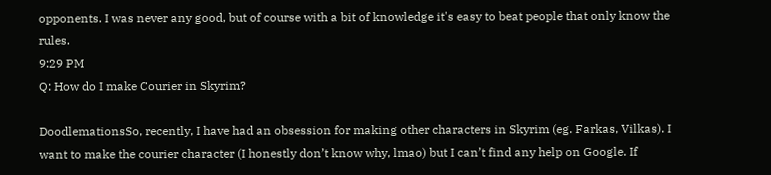opponents. I was never any good, but of course with a bit of knowledge it's easy to beat people that only know the rules.
9:29 PM
Q: How do I make Courier in Skyrim?

DoodlemationsSo, recently, I have had an obsession for making other characters in Skyrim (eg. Farkas, Vilkas). I want to make the courier character (I honestly don’t know why, lmao) but I can’t find any help on Google. If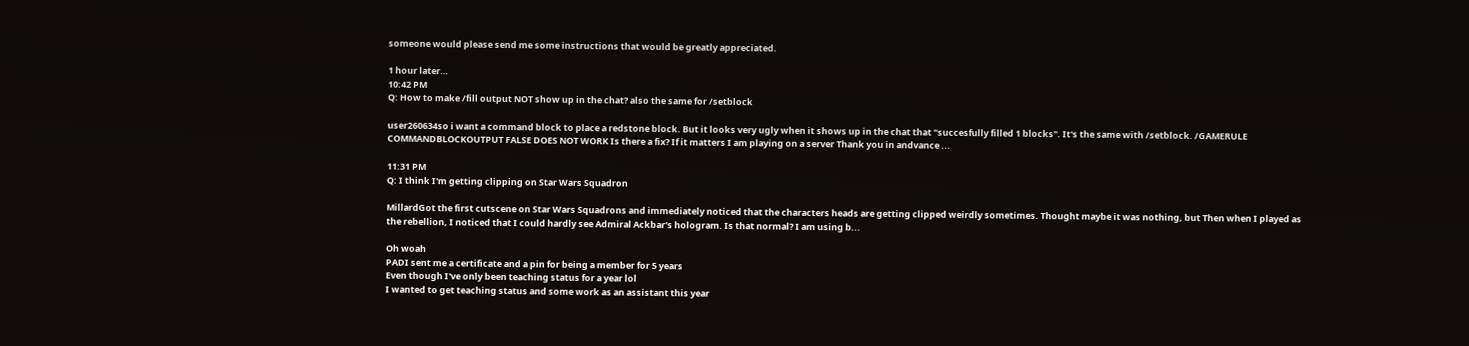someone would please send me some instructions that would be greatly appreciated.

1 hour later…
10:42 PM
Q: How to make /fill output NOT show up in the chat? also the same for /setblock

user260634so i want a command block to place a redstone block. But it looks very ugly when it shows up in the chat that "succesfully filled 1 blocks". It's the same with /setblock. /GAMERULE COMMANDBLOCKOUTPUT FALSE DOES NOT WORK Is there a fix? If it matters I am playing on a server Thank you in andvance ...

11:31 PM
Q: I think I'm getting clipping on Star Wars Squadron

MillardGot the first cutscene on Star Wars Squadrons and immediately noticed that the characters heads are getting clipped weirdly sometimes. Thought maybe it was nothing, but Then when I played as the rebellion, I noticed that I could hardly see Admiral Ackbar's hologram. Is that normal? I am using b...

Oh woah
PADI sent me a certificate and a pin for being a member for 5 years
Even though I've only been teaching status for a year lol
I wanted to get teaching status and some work as an assistant this year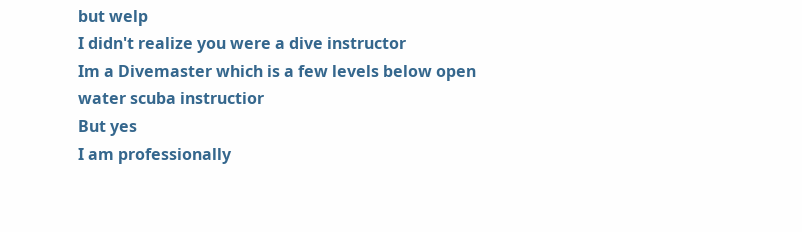but welp
I didn't realize you were a dive instructor
Im a Divemaster which is a few levels below open water scuba instructior
But yes
I am professionally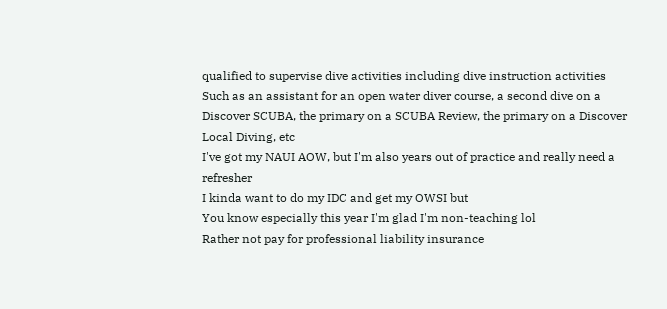qualified to supervise dive activities including dive instruction activities
Such as an assistant for an open water diver course, a second dive on a Discover SCUBA, the primary on a SCUBA Review, the primary on a Discover Local Diving, etc
I've got my NAUI AOW, but I'm also years out of practice and really need a refresher
I kinda want to do my IDC and get my OWSI but
You know especially this year I'm glad I'm non-teaching lol
Rather not pay for professional liability insurance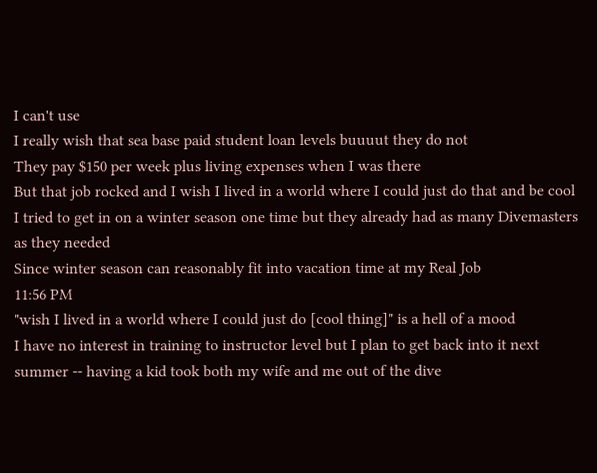I can't use
I really wish that sea base paid student loan levels buuuut they do not
They pay $150 per week plus living expenses when I was there
But that job rocked and I wish I lived in a world where I could just do that and be cool
I tried to get in on a winter season one time but they already had as many Divemasters as they needed
Since winter season can reasonably fit into vacation time at my Real Job
11:56 PM
"wish I lived in a world where I could just do [cool thing]" is a hell of a mood
I have no interest in training to instructor level but I plan to get back into it next summer -- having a kid took both my wife and me out of the dive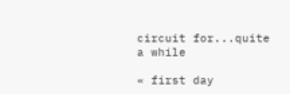circuit for...quite a while

« first day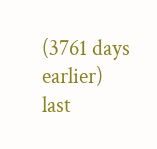(3761 days earlier)      last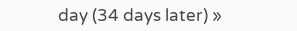day (34 days later) »